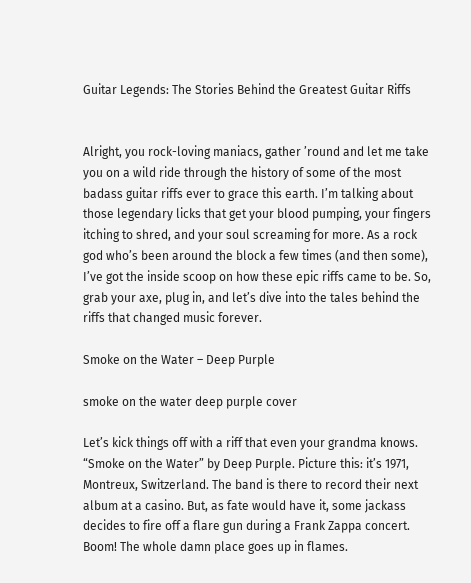Guitar Legends: The Stories Behind the Greatest Guitar Riffs


Alright, you rock-loving maniacs, gather ’round and let me take you on a wild ride through the history of some of the most badass guitar riffs ever to grace this earth. I’m talking about those legendary licks that get your blood pumping, your fingers itching to shred, and your soul screaming for more. As a rock god who’s been around the block a few times (and then some), I’ve got the inside scoop on how these epic riffs came to be. So, grab your axe, plug in, and let’s dive into the tales behind the riffs that changed music forever.

Smoke on the Water – Deep Purple

smoke on the water deep purple cover

Let’s kick things off with a riff that even your grandma knows. “Smoke on the Water” by Deep Purple. Picture this: it’s 1971, Montreux, Switzerland. The band is there to record their next album at a casino. But, as fate would have it, some jackass decides to fire off a flare gun during a Frank Zappa concert. Boom! The whole damn place goes up in flames.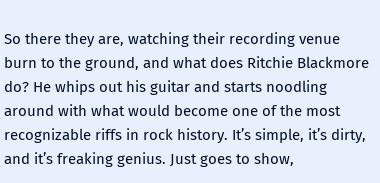So there they are, watching their recording venue burn to the ground, and what does Ritchie Blackmore do? He whips out his guitar and starts noodling around with what would become one of the most recognizable riffs in rock history. It’s simple, it’s dirty, and it’s freaking genius. Just goes to show,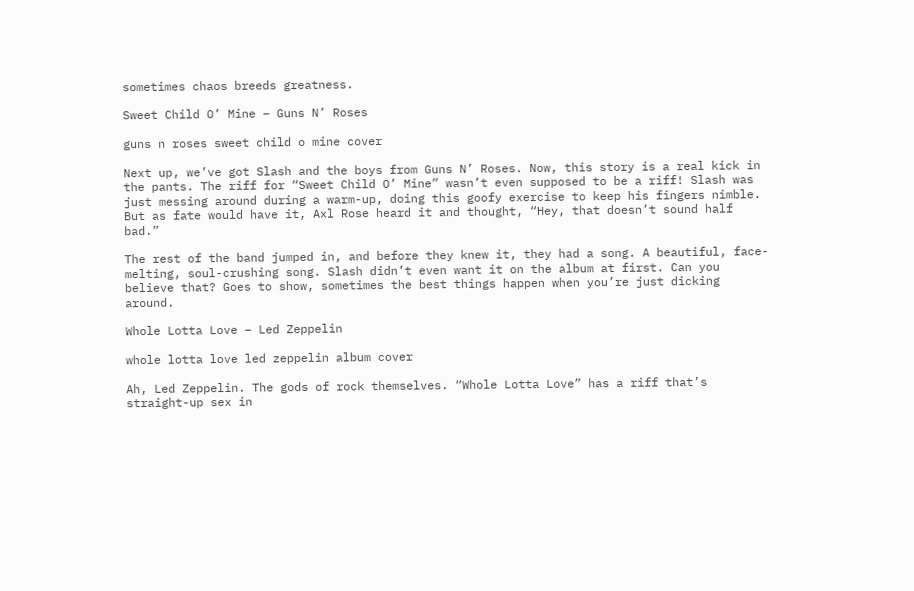sometimes chaos breeds greatness.

Sweet Child O’ Mine – Guns N’ Roses

guns n roses sweet child o mine cover

Next up, we’ve got Slash and the boys from Guns N’ Roses. Now, this story is a real kick in the pants. The riff for “Sweet Child O’ Mine” wasn’t even supposed to be a riff! Slash was just messing around during a warm-up, doing this goofy exercise to keep his fingers nimble. But as fate would have it, Axl Rose heard it and thought, “Hey, that doesn’t sound half bad.”

The rest of the band jumped in, and before they knew it, they had a song. A beautiful, face-melting, soul-crushing song. Slash didn’t even want it on the album at first. Can you believe that? Goes to show, sometimes the best things happen when you’re just dicking around.

Whole Lotta Love – Led Zeppelin

whole lotta love led zeppelin album cover

Ah, Led Zeppelin. The gods of rock themselves. “Whole Lotta Love” has a riff that’s straight-up sex in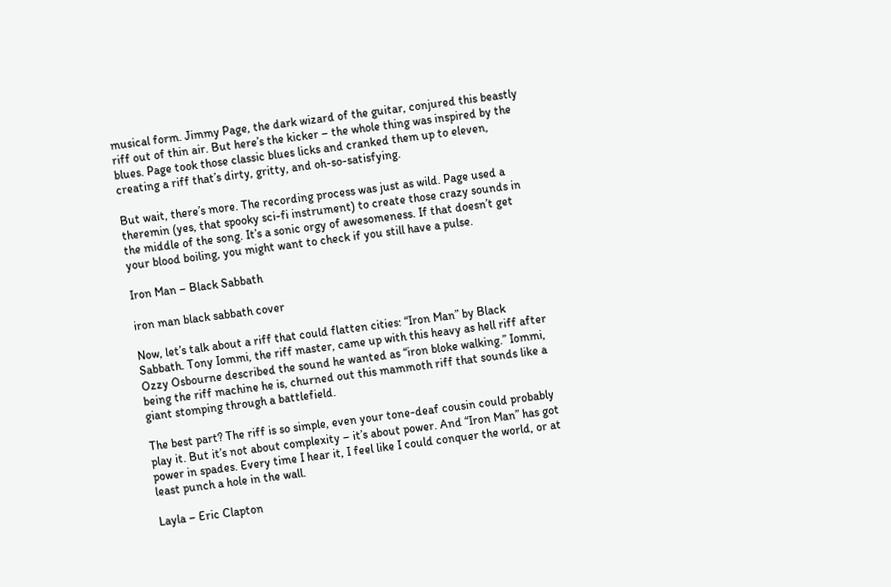musical form. Jimmy Page, the dark wizard of the guitar, conjured this beastly riff out of thin air. But here’s the kicker – the whole thing was inspired by the blues. Page took those classic blues licks and cranked them up to eleven, creating a riff that’s dirty, gritty, and oh-so-satisfying.

But wait, there’s more. The recording process was just as wild. Page used a theremin (yes, that spooky sci-fi instrument) to create those crazy sounds in the middle of the song. It’s a sonic orgy of awesomeness. If that doesn’t get your blood boiling, you might want to check if you still have a pulse.

Iron Man – Black Sabbath

iron man black sabbath cover

Now, let’s talk about a riff that could flatten cities: “Iron Man” by Black Sabbath. Tony Iommi, the riff master, came up with this heavy as hell riff after Ozzy Osbourne described the sound he wanted as “iron bloke walking.” Iommi, being the riff machine he is, churned out this mammoth riff that sounds like a giant stomping through a battlefield.

The best part? The riff is so simple, even your tone-deaf cousin could probably play it. But it’s not about complexity – it’s about power. And “Iron Man” has got power in spades. Every time I hear it, I feel like I could conquer the world, or at least punch a hole in the wall.

Layla – Eric Clapton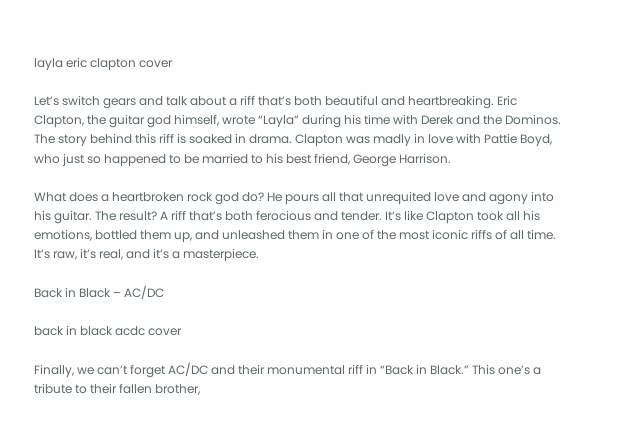layla eric clapton cover

Let’s switch gears and talk about a riff that’s both beautiful and heartbreaking. Eric Clapton, the guitar god himself, wrote “Layla” during his time with Derek and the Dominos. The story behind this riff is soaked in drama. Clapton was madly in love with Pattie Boyd, who just so happened to be married to his best friend, George Harrison.

What does a heartbroken rock god do? He pours all that unrequited love and agony into his guitar. The result? A riff that’s both ferocious and tender. It’s like Clapton took all his emotions, bottled them up, and unleashed them in one of the most iconic riffs of all time. It’s raw, it’s real, and it’s a masterpiece.

Back in Black – AC/DC

back in black acdc cover

Finally, we can’t forget AC/DC and their monumental riff in “Back in Black.” This one’s a tribute to their fallen brother,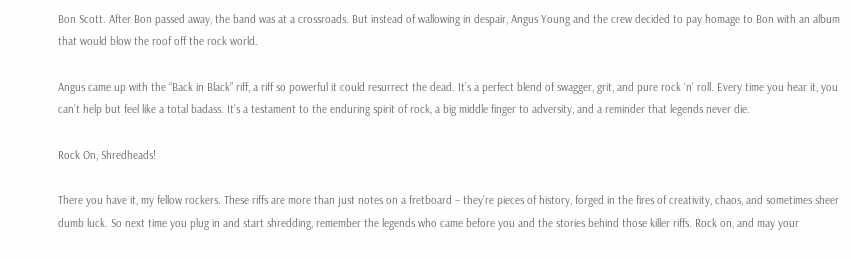Bon Scott. After Bon passed away, the band was at a crossroads. But instead of wallowing in despair, Angus Young and the crew decided to pay homage to Bon with an album that would blow the roof off the rock world.

Angus came up with the “Back in Black” riff, a riff so powerful it could resurrect the dead. It’s a perfect blend of swagger, grit, and pure rock ‘n’ roll. Every time you hear it, you can’t help but feel like a total badass. It’s a testament to the enduring spirit of rock, a big middle finger to adversity, and a reminder that legends never die.

Rock On, Shredheads!

There you have it, my fellow rockers. These riffs are more than just notes on a fretboard – they’re pieces of history, forged in the fires of creativity, chaos, and sometimes sheer dumb luck. So next time you plug in and start shredding, remember the legends who came before you and the stories behind those killer riffs. Rock on, and may your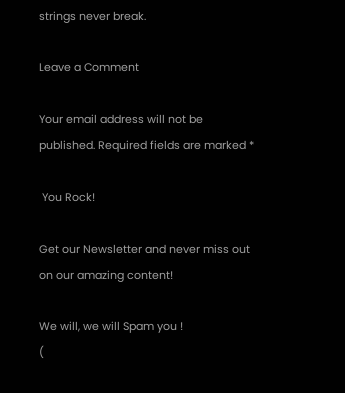strings never break.

Leave a Comment

Your email address will not be published. Required fields are marked *

 You Rock!

Get our Newsletter and never miss out on our amazing content!

We will, we will Spam you !
(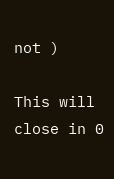not )

This will close in 0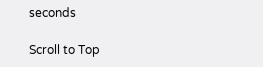seconds

Scroll to Top